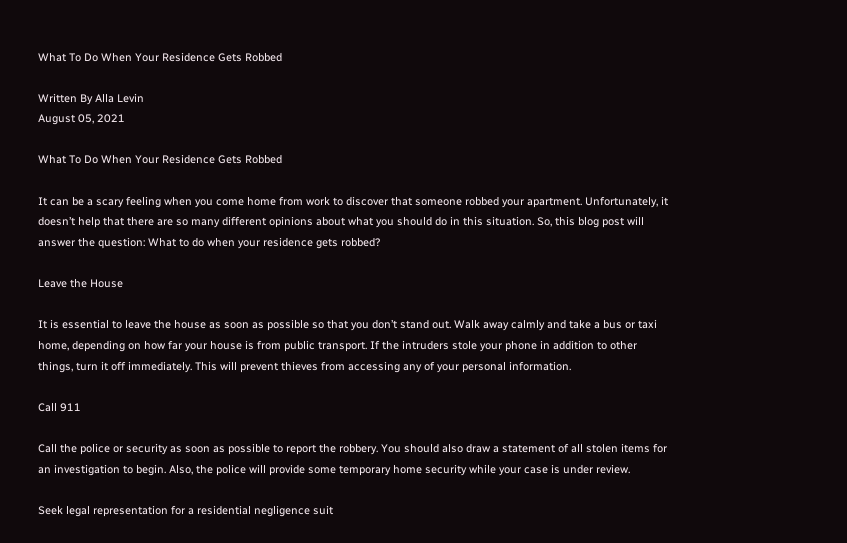What To Do When Your Residence Gets Robbed

Written By Alla Levin
August 05, 2021

What To Do When Your Residence Gets Robbed

It can be a scary feeling when you come home from work to discover that someone robbed your apartment. Unfortunately, it doesn’t help that there are so many different opinions about what you should do in this situation. So, this blog post will answer the question: What to do when your residence gets robbed?

Leave the House

It is essential to leave the house as soon as possible so that you don’t stand out. Walk away calmly and take a bus or taxi home, depending on how far your house is from public transport. If the intruders stole your phone in addition to other things, turn it off immediately. This will prevent thieves from accessing any of your personal information.

Call 911

Call the police or security as soon as possible to report the robbery. You should also draw a statement of all stolen items for an investigation to begin. Also, the police will provide some temporary home security while your case is under review.

Seek legal representation for a residential negligence suit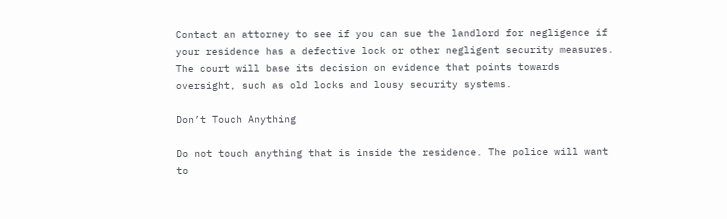Contact an attorney to see if you can sue the landlord for negligence if your residence has a defective lock or other negligent security measures. The court will base its decision on evidence that points towards oversight, such as old locks and lousy security systems.

Don’t Touch Anything

Do not touch anything that is inside the residence. The police will want to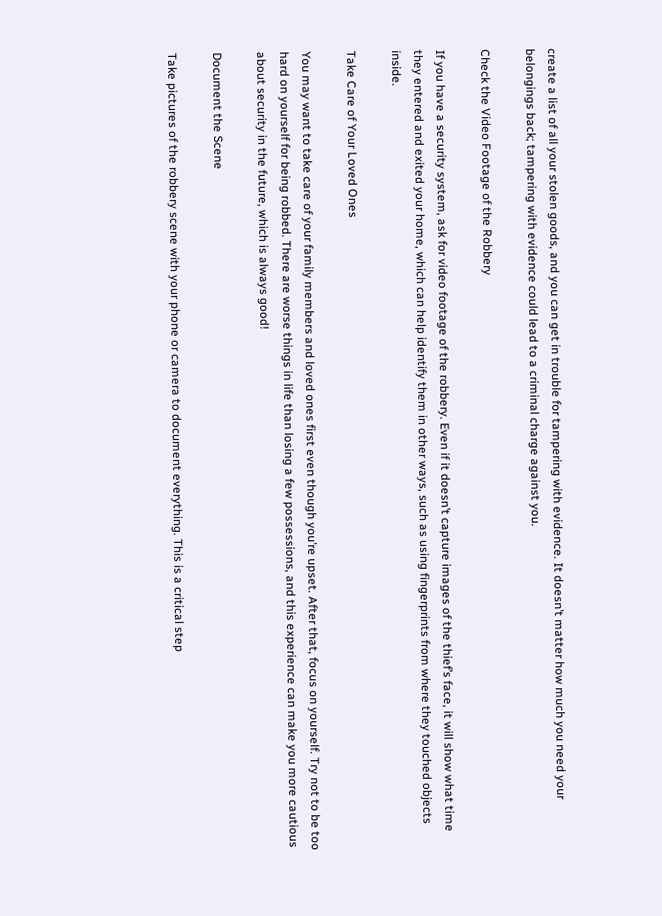create a list of all your stolen goods, and you can get in trouble for tampering with evidence. It doesn’t matter how much you need your belongings back; tampering with evidence could lead to a criminal charge against you.

Check the Video Footage of the Robbery

If you have a security system, ask for video footage of the robbery. Even if it doesn’t capture images of the thief’s face, it will show what time they entered and exited your home, which can help identify them in other ways, such as using fingerprints from where they touched objects inside.

Take Care of Your Loved Ones

You may want to take care of your family members and loved ones first even though you’re upset. After that, focus on yourself. Try not to be too hard on yourself for being robbed. There are worse things in life than losing a few possessions, and this experience can make you more cautious about security in the future, which is always good!

Document the Scene

Take pictures of the robbery scene with your phone or camera to document everything. This is a critical step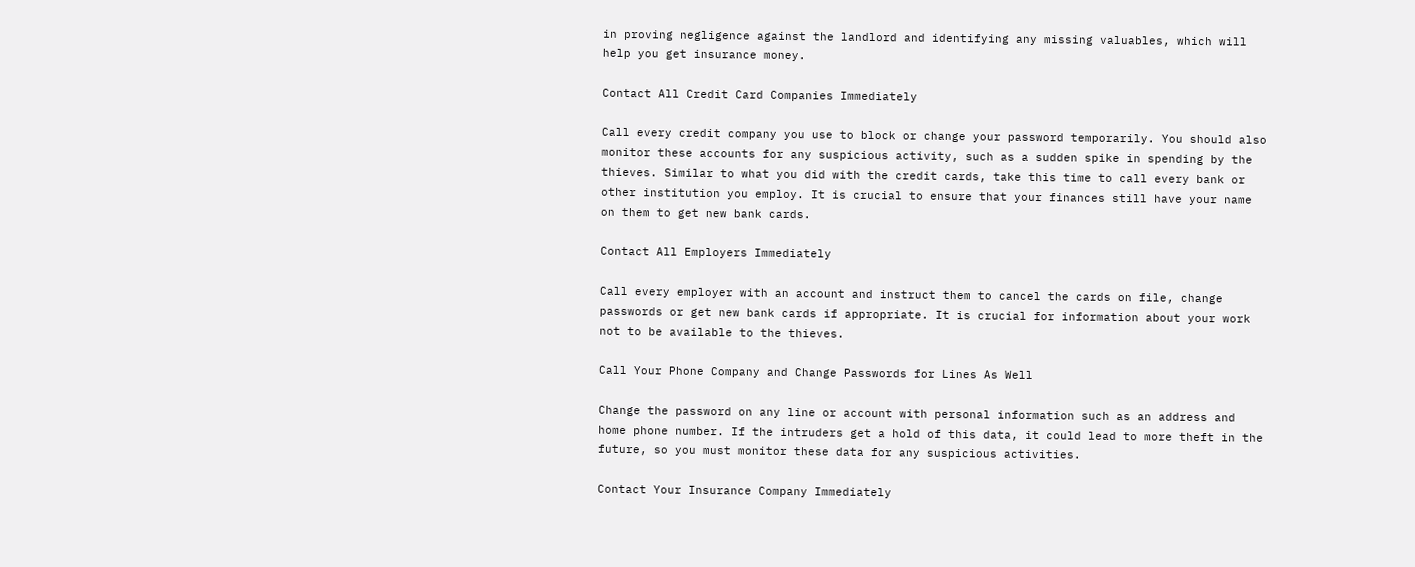in proving negligence against the landlord and identifying any missing valuables, which will help you get insurance money.

Contact All Credit Card Companies Immediately

Call every credit company you use to block or change your password temporarily. You should also monitor these accounts for any suspicious activity, such as a sudden spike in spending by the thieves. Similar to what you did with the credit cards, take this time to call every bank or other institution you employ. It is crucial to ensure that your finances still have your name on them to get new bank cards.

Contact All Employers Immediately

Call every employer with an account and instruct them to cancel the cards on file, change passwords or get new bank cards if appropriate. It is crucial for information about your work not to be available to the thieves.

Call Your Phone Company and Change Passwords for Lines As Well

Change the password on any line or account with personal information such as an address and home phone number. If the intruders get a hold of this data, it could lead to more theft in the future, so you must monitor these data for any suspicious activities.

Contact Your Insurance Company Immediately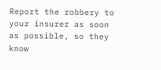Report the robbery to your insurer as soon as possible, so they know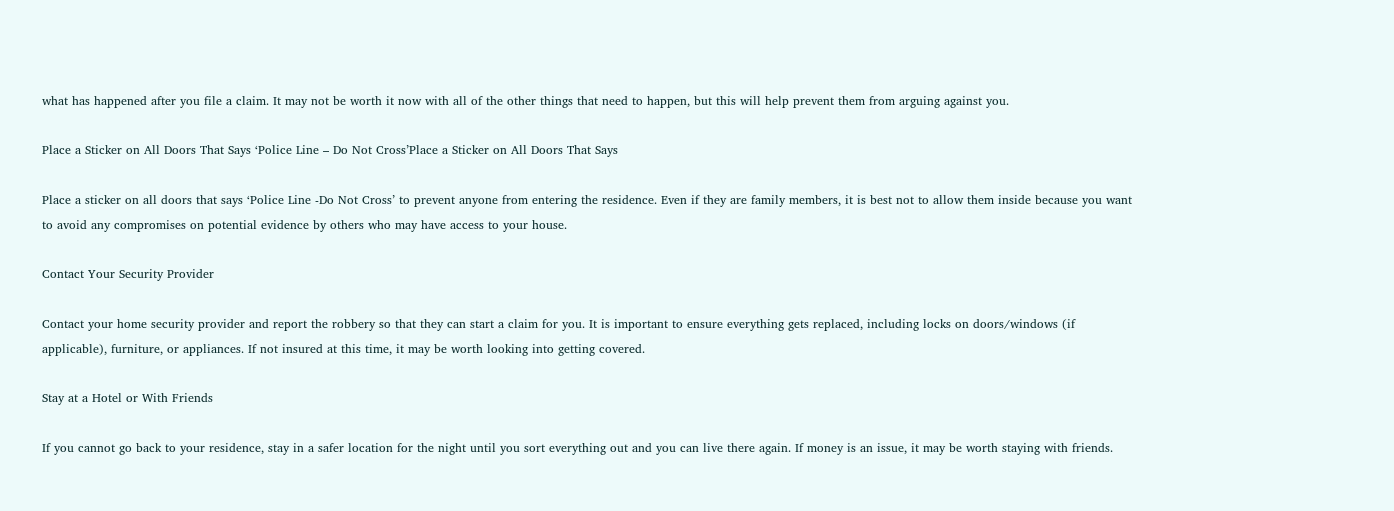what has happened after you file a claim. It may not be worth it now with all of the other things that need to happen, but this will help prevent them from arguing against you.

Place a Sticker on All Doors That Says ‘Police Line – Do Not Cross’Place a Sticker on All Doors That Says

Place a sticker on all doors that says ‘Police Line -Do Not Cross’ to prevent anyone from entering the residence. Even if they are family members, it is best not to allow them inside because you want to avoid any compromises on potential evidence by others who may have access to your house.

Contact Your Security Provider

Contact your home security provider and report the robbery so that they can start a claim for you. It is important to ensure everything gets replaced, including locks on doors/windows (if applicable), furniture, or appliances. If not insured at this time, it may be worth looking into getting covered.

Stay at a Hotel or With Friends

If you cannot go back to your residence, stay in a safer location for the night until you sort everything out and you can live there again. If money is an issue, it may be worth staying with friends.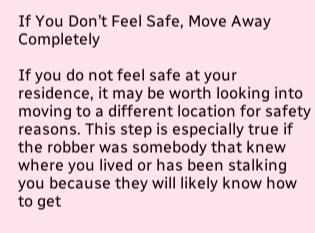If You Don’t Feel Safe, Move Away Completely

If you do not feel safe at your residence, it may be worth looking into moving to a different location for safety reasons. This step is especially true if the robber was somebody that knew where you lived or has been stalking you because they will likely know how to get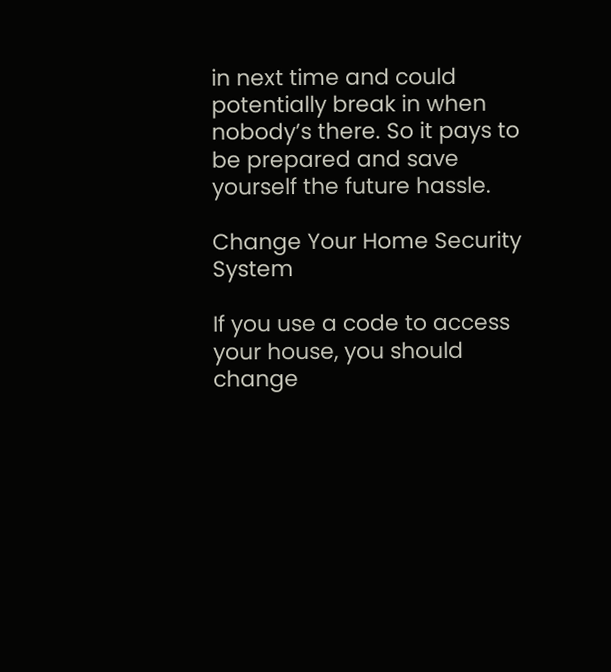in next time and could potentially break in when nobody’s there. So it pays to be prepared and save yourself the future hassle.

Change Your Home Security System

If you use a code to access your house, you should change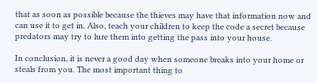that as soon as possible because the thieves may have that information now and can use it to get in. Also, teach your children to keep the code a secret because predators may try to lure them into getting the pass into your house.

In conclusion, it is never a good day when someone breaks into your home or steals from you. The most important thing to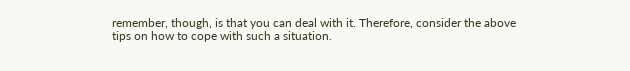remember, though, is that you can deal with it. Therefore, consider the above tips on how to cope with such a situation.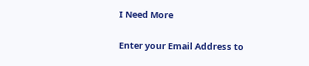I Need More

Enter your Email Address to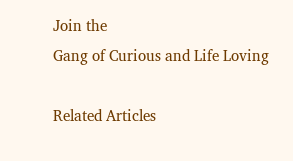Join the
Gang of Curious and Life Loving

Related Articles